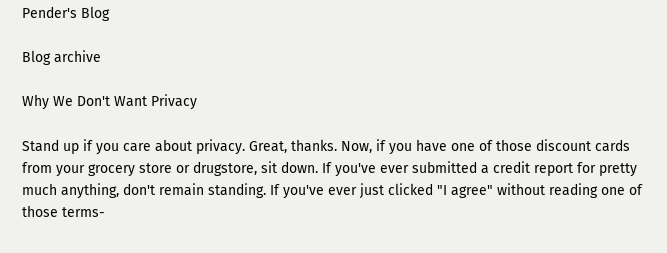Pender's Blog

Blog archive

Why We Don't Want Privacy

Stand up if you care about privacy. Great, thanks. Now, if you have one of those discount cards from your grocery store or drugstore, sit down. If you've ever submitted a credit report for pretty much anything, don't remain standing. If you've ever just clicked "I agree" without reading one of those terms-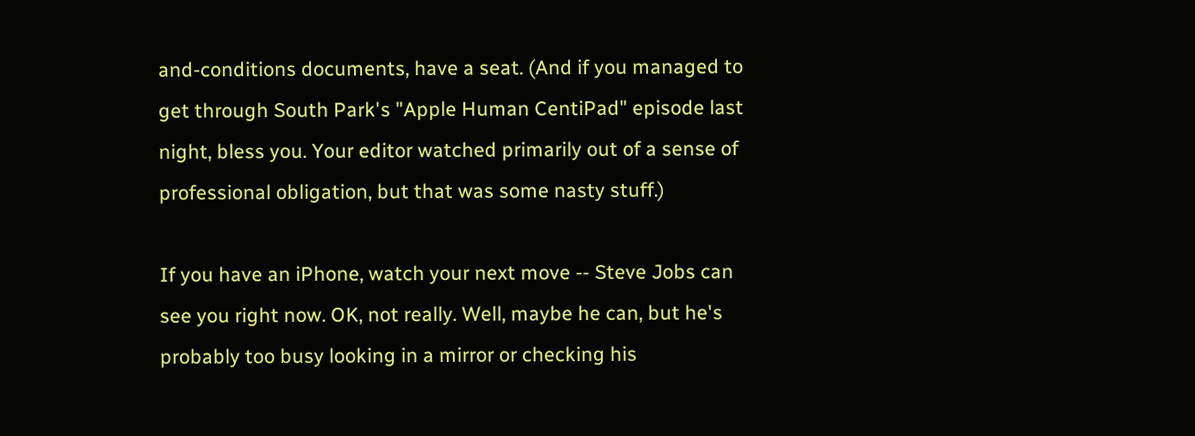and-conditions documents, have a seat. (And if you managed to get through South Park's "Apple Human CentiPad" episode last night, bless you. Your editor watched primarily out of a sense of professional obligation, but that was some nasty stuff.)

If you have an iPhone, watch your next move -- Steve Jobs can see you right now. OK, not really. Well, maybe he can, but he's probably too busy looking in a mirror or checking his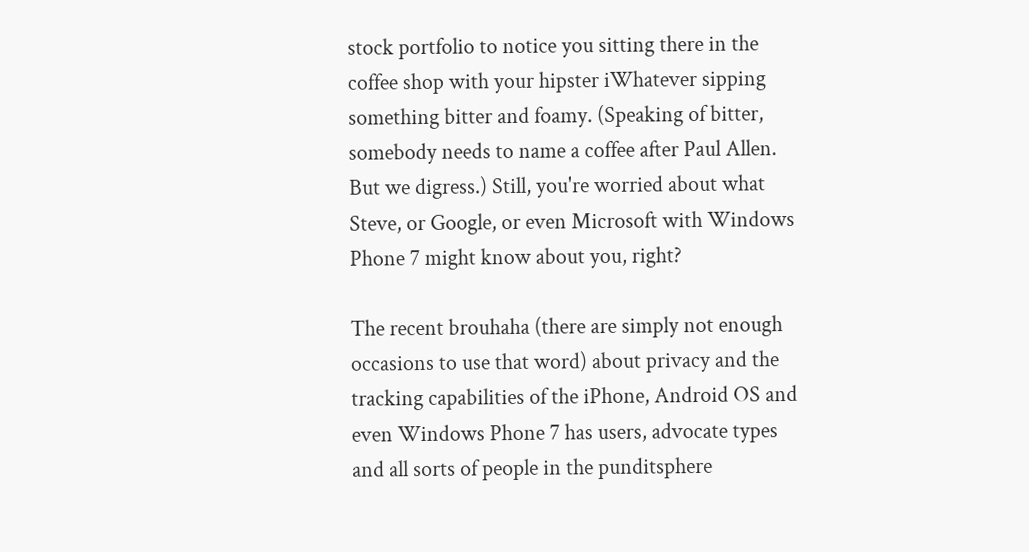stock portfolio to notice you sitting there in the coffee shop with your hipster iWhatever sipping something bitter and foamy. (Speaking of bitter, somebody needs to name a coffee after Paul Allen. But we digress.) Still, you're worried about what Steve, or Google, or even Microsoft with Windows Phone 7 might know about you, right?

The recent brouhaha (there are simply not enough occasions to use that word) about privacy and the tracking capabilities of the iPhone, Android OS and even Windows Phone 7 has users, advocate types and all sorts of people in the punditsphere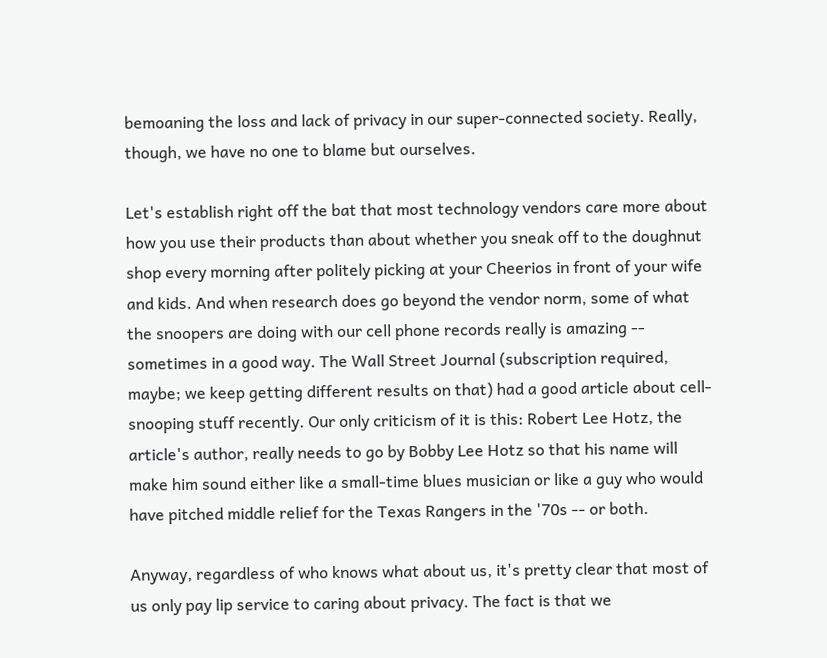bemoaning the loss and lack of privacy in our super-connected society. Really, though, we have no one to blame but ourselves.

Let's establish right off the bat that most technology vendors care more about how you use their products than about whether you sneak off to the doughnut shop every morning after politely picking at your Cheerios in front of your wife and kids. And when research does go beyond the vendor norm, some of what the snoopers are doing with our cell phone records really is amazing -- sometimes in a good way. The Wall Street Journal (subscription required, maybe; we keep getting different results on that) had a good article about cell-snooping stuff recently. Our only criticism of it is this: Robert Lee Hotz, the article's author, really needs to go by Bobby Lee Hotz so that his name will make him sound either like a small-time blues musician or like a guy who would have pitched middle relief for the Texas Rangers in the '70s -- or both.

Anyway, regardless of who knows what about us, it's pretty clear that most of us only pay lip service to caring about privacy. The fact is that we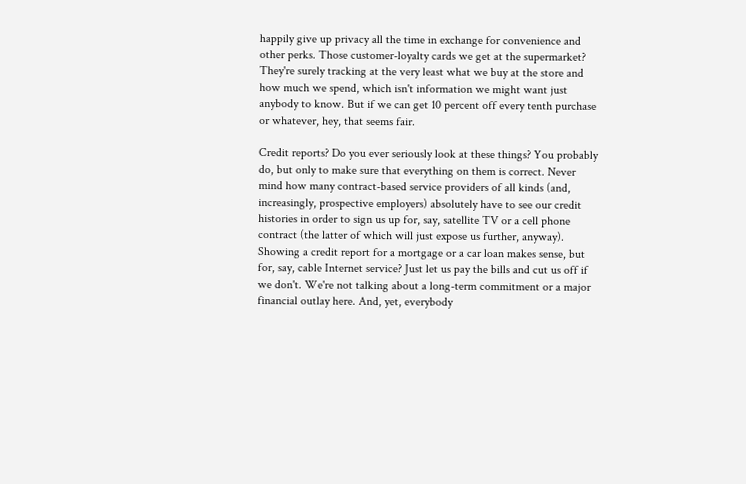happily give up privacy all the time in exchange for convenience and other perks. Those customer-loyalty cards we get at the supermarket? They're surely tracking at the very least what we buy at the store and how much we spend, which isn't information we might want just anybody to know. But if we can get 10 percent off every tenth purchase or whatever, hey, that seems fair.

Credit reports? Do you ever seriously look at these things? You probably do, but only to make sure that everything on them is correct. Never mind how many contract-based service providers of all kinds (and, increasingly, prospective employers) absolutely have to see our credit histories in order to sign us up for, say, satellite TV or a cell phone contract (the latter of which will just expose us further, anyway). Showing a credit report for a mortgage or a car loan makes sense, but for, say, cable Internet service? Just let us pay the bills and cut us off if we don't. We're not talking about a long-term commitment or a major financial outlay here. And, yet, everybody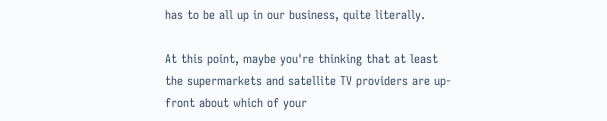has to be all up in our business, quite literally.

At this point, maybe you're thinking that at least the supermarkets and satellite TV providers are up-front about which of your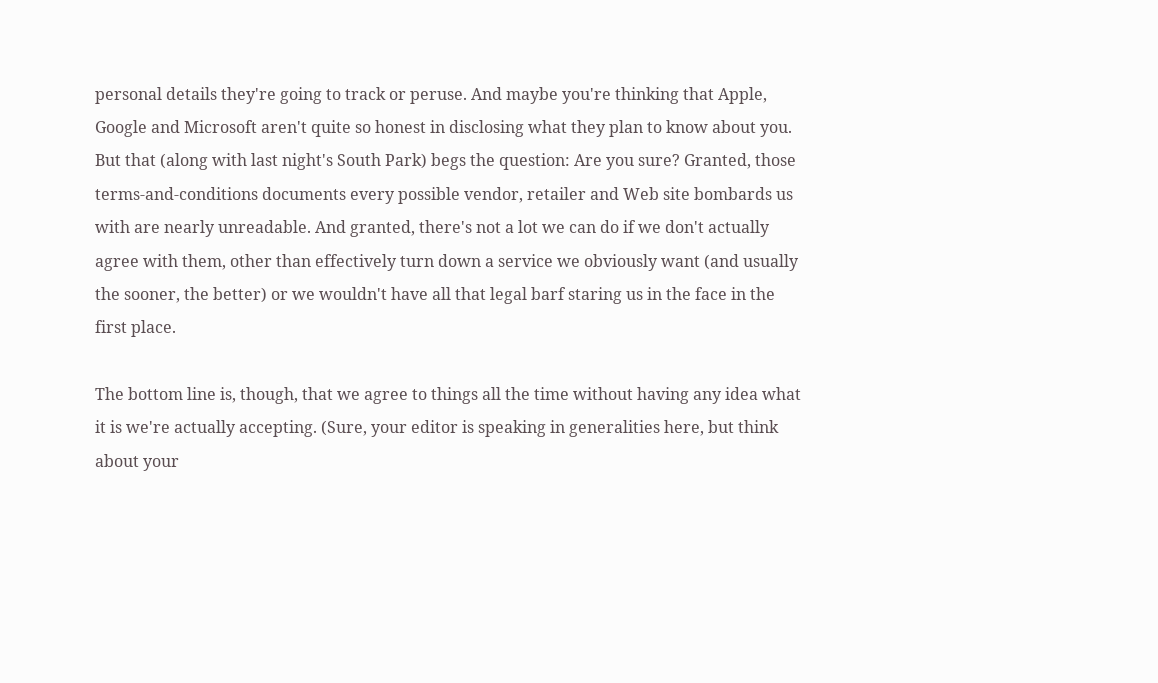personal details they're going to track or peruse. And maybe you're thinking that Apple, Google and Microsoft aren't quite so honest in disclosing what they plan to know about you. But that (along with last night's South Park) begs the question: Are you sure? Granted, those terms-and-conditions documents every possible vendor, retailer and Web site bombards us with are nearly unreadable. And granted, there's not a lot we can do if we don't actually agree with them, other than effectively turn down a service we obviously want (and usually the sooner, the better) or we wouldn't have all that legal barf staring us in the face in the first place.

The bottom line is, though, that we agree to things all the time without having any idea what it is we're actually accepting. (Sure, your editor is speaking in generalities here, but think about your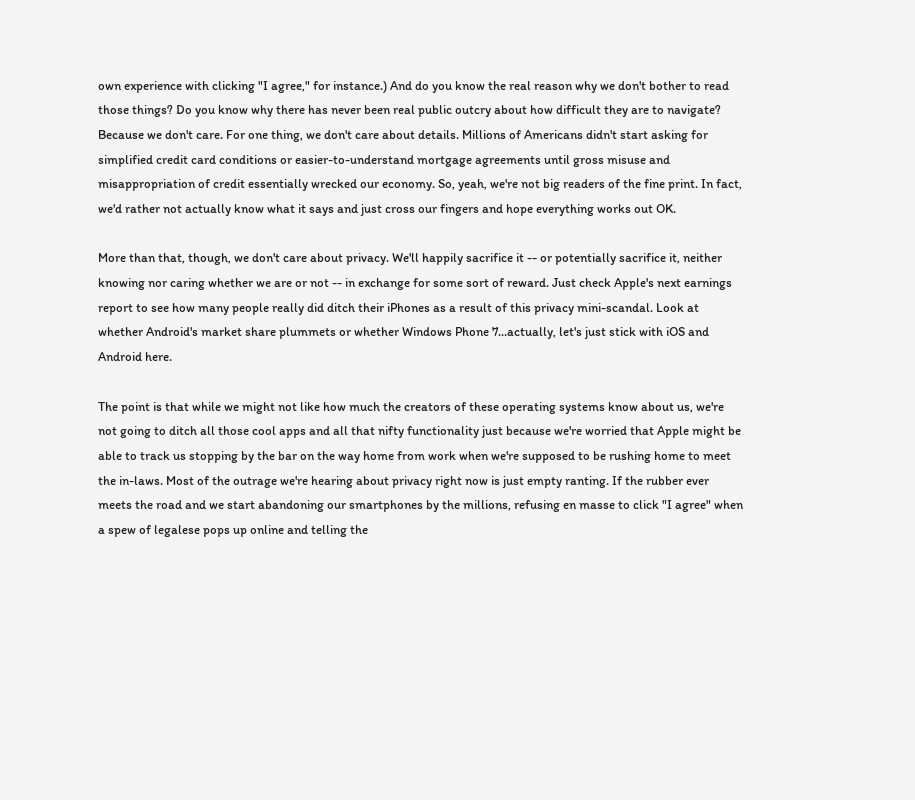own experience with clicking "I agree," for instance.) And do you know the real reason why we don't bother to read those things? Do you know why there has never been real public outcry about how difficult they are to navigate? Because we don't care. For one thing, we don't care about details. Millions of Americans didn't start asking for simplified credit card conditions or easier-to-understand mortgage agreements until gross misuse and misappropriation of credit essentially wrecked our economy. So, yeah, we're not big readers of the fine print. In fact, we'd rather not actually know what it says and just cross our fingers and hope everything works out OK.

More than that, though, we don't care about privacy. We'll happily sacrifice it -- or potentially sacrifice it, neither knowing nor caring whether we are or not -- in exchange for some sort of reward. Just check Apple's next earnings report to see how many people really did ditch their iPhones as a result of this privacy mini-scandal. Look at whether Android's market share plummets or whether Windows Phone 7...actually, let's just stick with iOS and Android here.

The point is that while we might not like how much the creators of these operating systems know about us, we're not going to ditch all those cool apps and all that nifty functionality just because we're worried that Apple might be able to track us stopping by the bar on the way home from work when we're supposed to be rushing home to meet the in-laws. Most of the outrage we're hearing about privacy right now is just empty ranting. If the rubber ever meets the road and we start abandoning our smartphones by the millions, refusing en masse to click "I agree" when a spew of legalese pops up online and telling the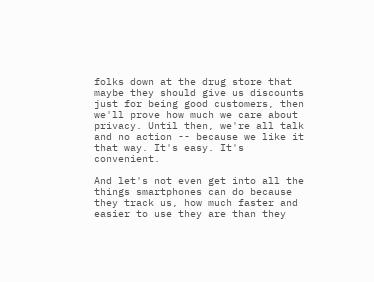folks down at the drug store that maybe they should give us discounts just for being good customers, then we'll prove how much we care about privacy. Until then, we're all talk and no action -- because we like it that way. It's easy. It's convenient.

And let's not even get into all the things smartphones can do because they track us, how much faster and easier to use they are than they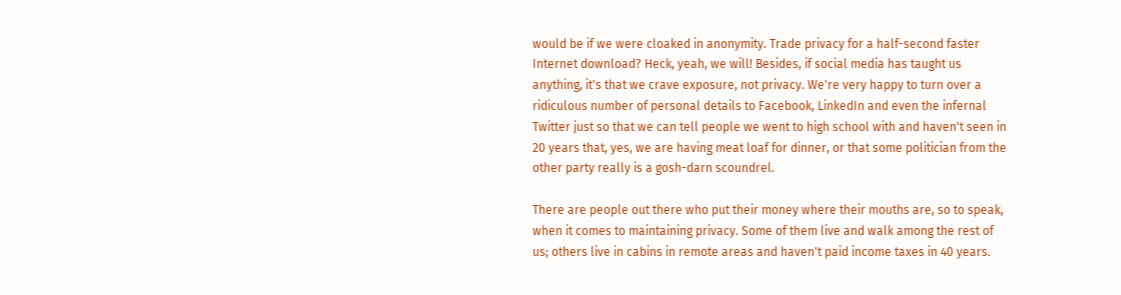would be if we were cloaked in anonymity. Trade privacy for a half-second faster Internet download? Heck, yeah, we will! Besides, if social media has taught us anything, it's that we crave exposure, not privacy. We're very happy to turn over a ridiculous number of personal details to Facebook, LinkedIn and even the infernal Twitter just so that we can tell people we went to high school with and haven't seen in 20 years that, yes, we are having meat loaf for dinner, or that some politician from the other party really is a gosh-darn scoundrel.

There are people out there who put their money where their mouths are, so to speak, when it comes to maintaining privacy. Some of them live and walk among the rest of us; others live in cabins in remote areas and haven't paid income taxes in 40 years.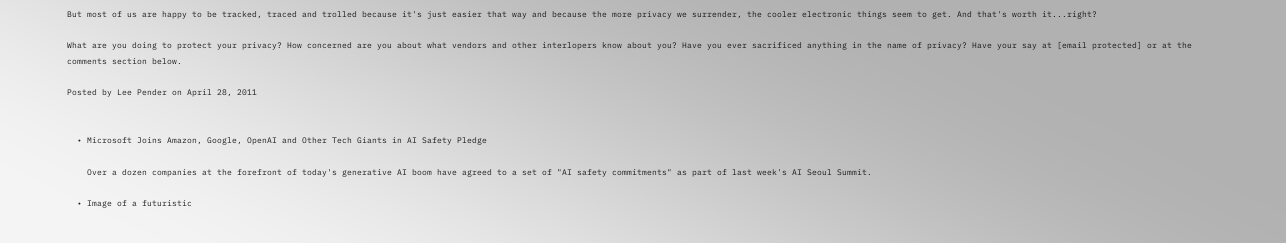But most of us are happy to be tracked, traced and trolled because it's just easier that way and because the more privacy we surrender, the cooler electronic things seem to get. And that's worth it...right?

What are you doing to protect your privacy? How concerned are you about what vendors and other interlopers know about you? Have you ever sacrificed anything in the name of privacy? Have your say at [email protected] or at the comments section below.

Posted by Lee Pender on April 28, 2011


  • Microsoft Joins Amazon, Google, OpenAI and Other Tech Giants in AI Safety Pledge

    Over a dozen companies at the forefront of today's generative AI boom have agreed to a set of "AI safety commitments" as part of last week's AI Seoul Summit.

  • Image of a futuristic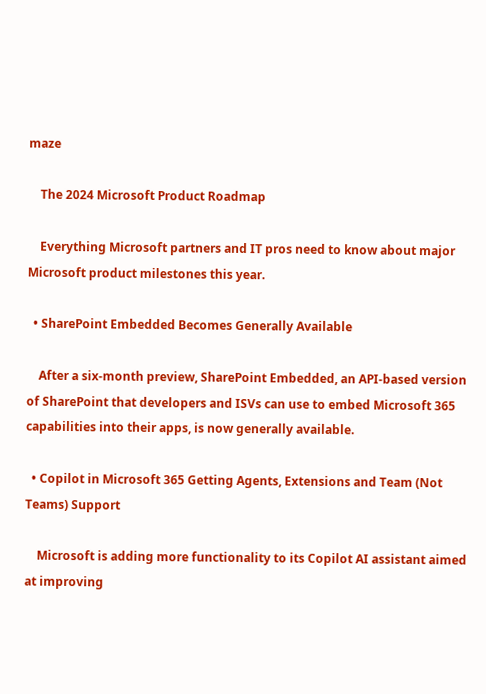maze

    The 2024 Microsoft Product Roadmap

    Everything Microsoft partners and IT pros need to know about major Microsoft product milestones this year.

  • SharePoint Embedded Becomes Generally Available

    After a six-month preview, SharePoint Embedded, an API-based version of SharePoint that developers and ISVs can use to embed Microsoft 365 capabilities into their apps, is now generally available.

  • Copilot in Microsoft 365 Getting Agents, Extensions and Team (Not Teams) Support

    Microsoft is adding more functionality to its Copilot AI assistant aimed at improving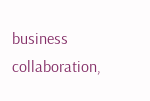business collaboration,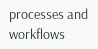processes and workflows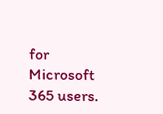for Microsoft 365 users.